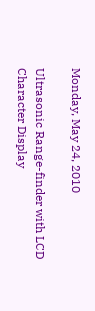Monday, May 24, 2010

Ultrasonic Range-finder with LCD Character Display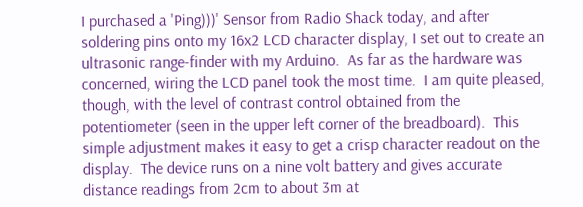I purchased a 'Ping)))' Sensor from Radio Shack today, and after soldering pins onto my 16x2 LCD character display, I set out to create an ultrasonic range-finder with my Arduino.  As far as the hardware was concerned, wiring the LCD panel took the most time.  I am quite pleased, though, with the level of contrast control obtained from the potentiometer (seen in the upper left corner of the breadboard).  This simple adjustment makes it easy to get a crisp character readout on the display.  The device runs on a nine volt battery and gives accurate distance readings from 2cm to about 3m at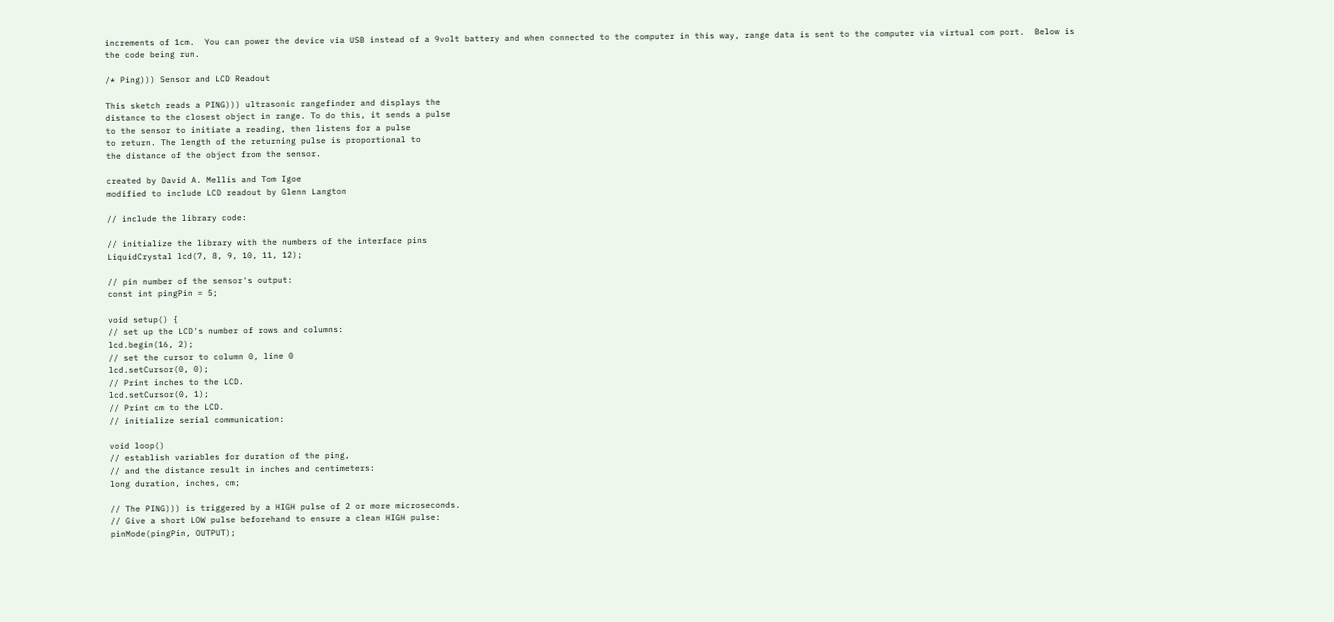increments of 1cm.  You can power the device via USB instead of a 9volt battery and when connected to the computer in this way, range data is sent to the computer via virtual com port.  Below is the code being run.

/* Ping))) Sensor and LCD Readout

This sketch reads a PING))) ultrasonic rangefinder and displays the
distance to the closest object in range. To do this, it sends a pulse
to the sensor to initiate a reading, then listens for a pulse
to return. The length of the returning pulse is proportional to
the distance of the object from the sensor.

created by David A. Mellis and Tom Igoe
modified to include LCD readout by Glenn Langton

// include the library code:

// initialize the library with the numbers of the interface pins
LiquidCrystal lcd(7, 8, 9, 10, 11, 12);

// pin number of the sensor's output:
const int pingPin = 5;

void setup() {
// set up the LCD's number of rows and columns:
lcd.begin(16, 2);
// set the cursor to column 0, line 0
lcd.setCursor(0, 0);
// Print inches to the LCD.
lcd.setCursor(0, 1);
// Print cm to the LCD.
// initialize serial communication:

void loop()
// establish variables for duration of the ping,
// and the distance result in inches and centimeters:
long duration, inches, cm;

// The PING))) is triggered by a HIGH pulse of 2 or more microseconds.
// Give a short LOW pulse beforehand to ensure a clean HIGH pulse:
pinMode(pingPin, OUTPUT);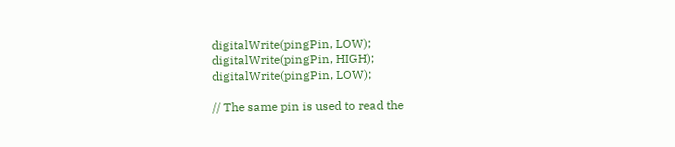digitalWrite(pingPin, LOW);
digitalWrite(pingPin, HIGH);
digitalWrite(pingPin, LOW);

// The same pin is used to read the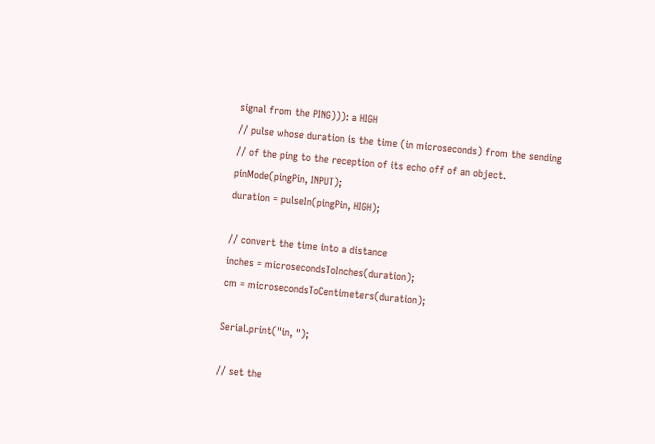signal from the PING))): a HIGH
// pulse whose duration is the time (in microseconds) from the sending
// of the ping to the reception of its echo off of an object.
pinMode(pingPin, INPUT);
duration = pulseIn(pingPin, HIGH);

// convert the time into a distance
inches = microsecondsToInches(duration);
cm = microsecondsToCentimeters(duration);

Serial.print("in, ");

// set the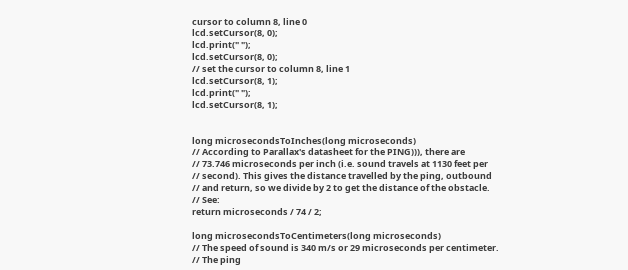cursor to column 8, line 0
lcd.setCursor(8, 0);
lcd.print(" ");
lcd.setCursor(8, 0);
// set the cursor to column 8, line 1
lcd.setCursor(8, 1);
lcd.print(" ");
lcd.setCursor(8, 1);


long microsecondsToInches(long microseconds)
// According to Parallax's datasheet for the PING))), there are
// 73.746 microseconds per inch (i.e. sound travels at 1130 feet per
// second). This gives the distance travelled by the ping, outbound
// and return, so we divide by 2 to get the distance of the obstacle.
// See:
return microseconds / 74 / 2;

long microsecondsToCentimeters(long microseconds)
// The speed of sound is 340 m/s or 29 microseconds per centimeter.
// The ping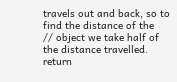travels out and back, so to find the distance of the
// object we take half of the distance travelled.
return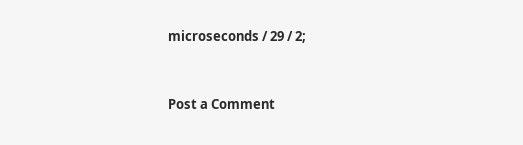microseconds / 29 / 2;


Post a Comment